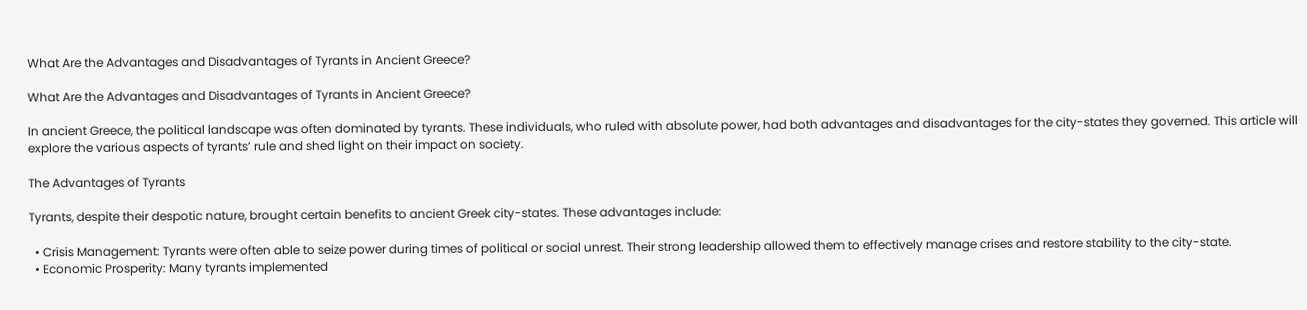What Are the Advantages and Disadvantages of Tyrants in Ancient Greece?

What Are the Advantages and Disadvantages of Tyrants in Ancient Greece?

In ancient Greece, the political landscape was often dominated by tyrants. These individuals, who ruled with absolute power, had both advantages and disadvantages for the city-states they governed. This article will explore the various aspects of tyrants’ rule and shed light on their impact on society.

The Advantages of Tyrants

Tyrants, despite their despotic nature, brought certain benefits to ancient Greek city-states. These advantages include:

  • Crisis Management: Tyrants were often able to seize power during times of political or social unrest. Their strong leadership allowed them to effectively manage crises and restore stability to the city-state.
  • Economic Prosperity: Many tyrants implemented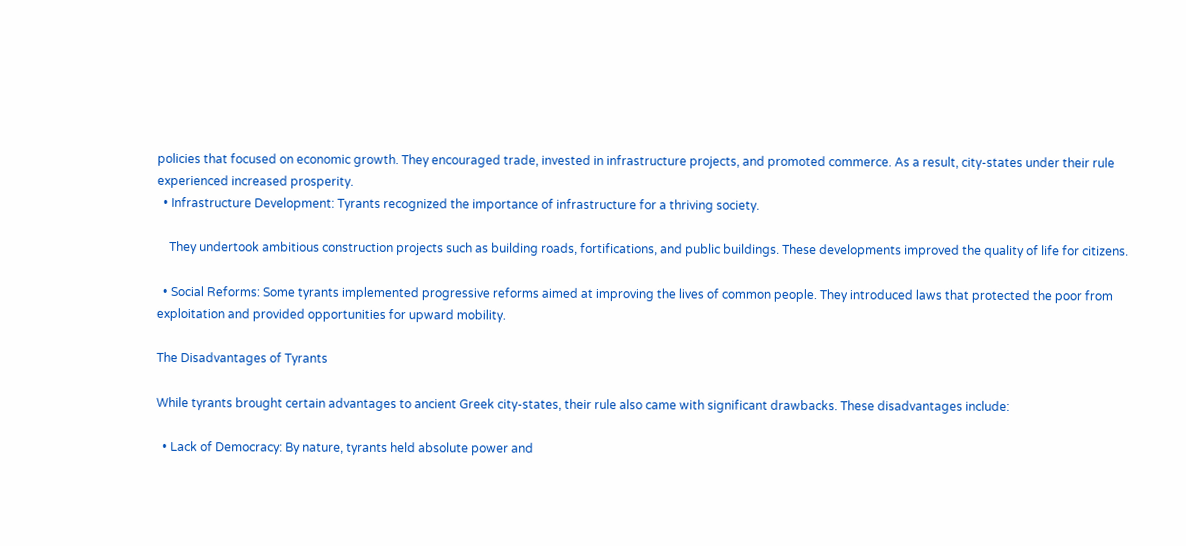policies that focused on economic growth. They encouraged trade, invested in infrastructure projects, and promoted commerce. As a result, city-states under their rule experienced increased prosperity.
  • Infrastructure Development: Tyrants recognized the importance of infrastructure for a thriving society.

    They undertook ambitious construction projects such as building roads, fortifications, and public buildings. These developments improved the quality of life for citizens.

  • Social Reforms: Some tyrants implemented progressive reforms aimed at improving the lives of common people. They introduced laws that protected the poor from exploitation and provided opportunities for upward mobility.

The Disadvantages of Tyrants

While tyrants brought certain advantages to ancient Greek city-states, their rule also came with significant drawbacks. These disadvantages include:

  • Lack of Democracy: By nature, tyrants held absolute power and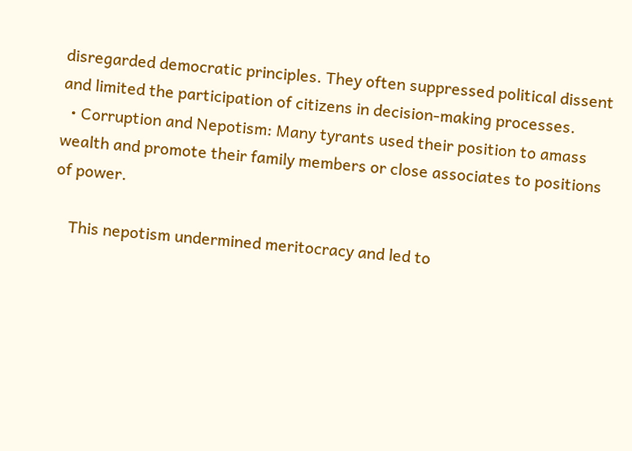disregarded democratic principles. They often suppressed political dissent and limited the participation of citizens in decision-making processes.
  • Corruption and Nepotism: Many tyrants used their position to amass wealth and promote their family members or close associates to positions of power.

    This nepotism undermined meritocracy and led to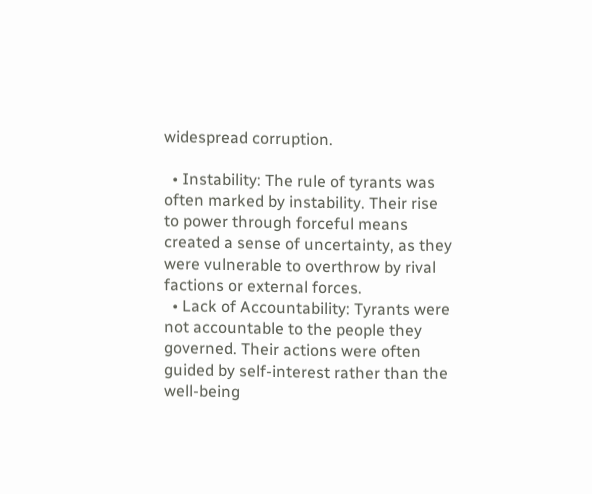widespread corruption.

  • Instability: The rule of tyrants was often marked by instability. Their rise to power through forceful means created a sense of uncertainty, as they were vulnerable to overthrow by rival factions or external forces.
  • Lack of Accountability: Tyrants were not accountable to the people they governed. Their actions were often guided by self-interest rather than the well-being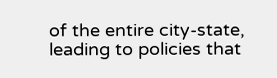of the entire city-state, leading to policies that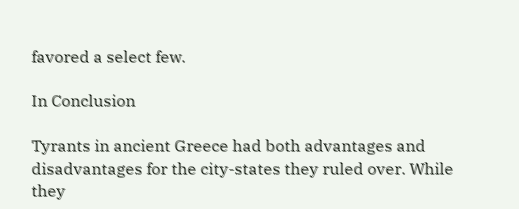favored a select few.

In Conclusion

Tyrants in ancient Greece had both advantages and disadvantages for the city-states they ruled over. While they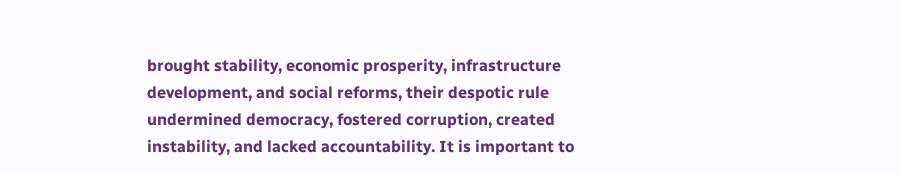brought stability, economic prosperity, infrastructure development, and social reforms, their despotic rule undermined democracy, fostered corruption, created instability, and lacked accountability. It is important to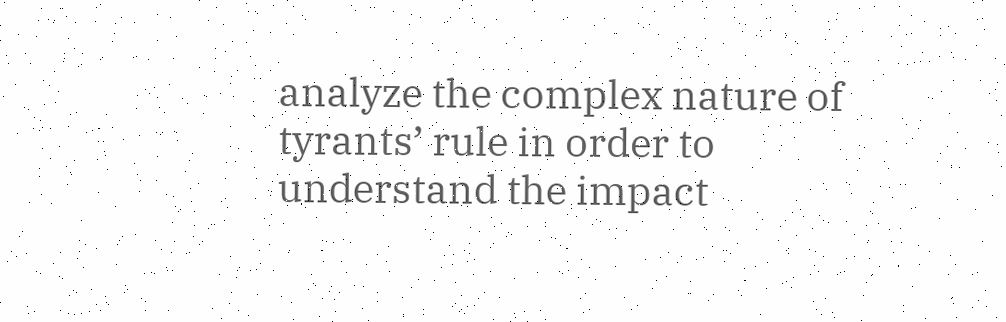analyze the complex nature of tyrants’ rule in order to understand the impact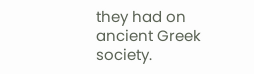they had on ancient Greek society.